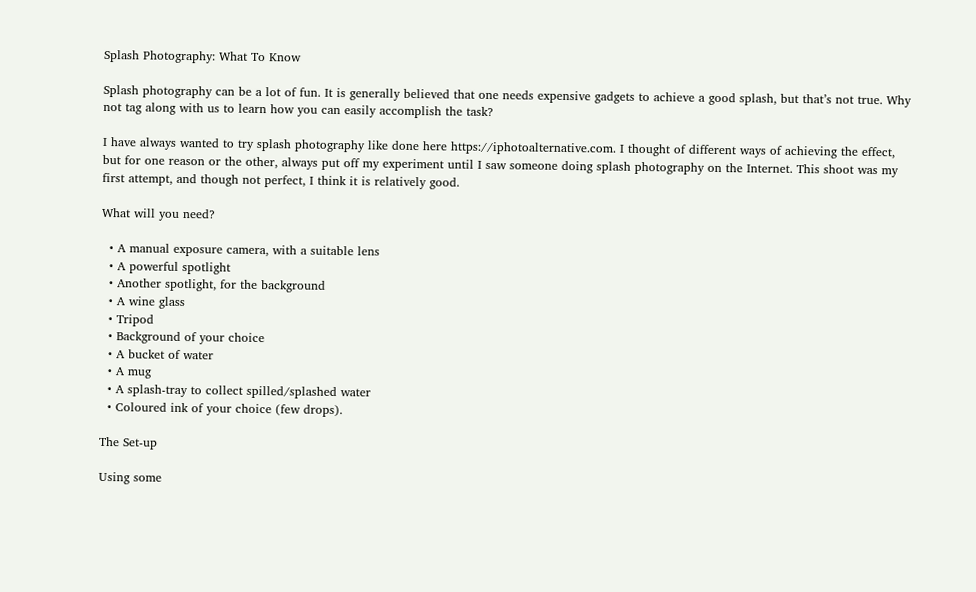Splash Photography: What To Know

Splash photography can be a lot of fun. It is generally believed that one needs expensive gadgets to achieve a good splash, but that’s not true. Why not tag along with us to learn how you can easily accomplish the task?

I have always wanted to try splash photography like done here https://iphotoalternative.com. I thought of different ways of achieving the effect, but for one reason or the other, always put off my experiment until I saw someone doing splash photography on the Internet. This shoot was my first attempt, and though not perfect, I think it is relatively good.

What will you need?

  • A manual exposure camera, with a suitable lens
  • A powerful spotlight
  • Another spotlight, for the background
  • A wine glass
  • Tripod
  • Background of your choice
  • A bucket of water
  • A mug
  • A splash-tray to collect spilled/splashed water
  • Coloured ink of your choice (few drops).

The Set-up

Using some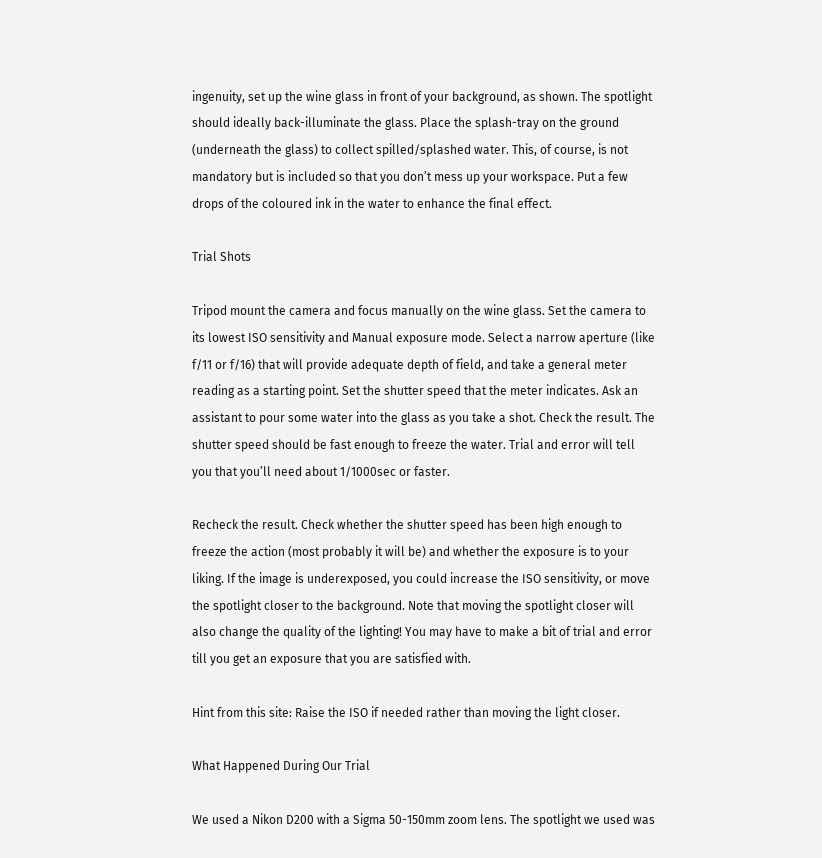ingenuity, set up the wine glass in front of your background, as shown. The spotlight should ideally back-illuminate the glass. Place the splash-tray on the ground (underneath the glass) to collect spilled/splashed water. This, of course, is not mandatory but is included so that you don’t mess up your workspace. Put a few drops of the coloured ink in the water to enhance the final effect.

Trial Shots

Tripod mount the camera and focus manually on the wine glass. Set the camera to its lowest ISO sensitivity and Manual exposure mode. Select a narrow aperture (like f/11 or f/16) that will provide adequate depth of field, and take a general meter reading as a starting point. Set the shutter speed that the meter indicates. Ask an assistant to pour some water into the glass as you take a shot. Check the result. The shutter speed should be fast enough to freeze the water. Trial and error will tell you that you’ll need about 1/1000sec or faster.

Recheck the result. Check whether the shutter speed has been high enough to freeze the action (most probably it will be) and whether the exposure is to your liking. If the image is underexposed, you could increase the ISO sensitivity, or move the spotlight closer to the background. Note that moving the spotlight closer will also change the quality of the lighting! You may have to make a bit of trial and error till you get an exposure that you are satisfied with.

Hint from this site: Raise the ISO if needed rather than moving the light closer.

What Happened During Our Trial

We used a Nikon D200 with a Sigma 50-150mm zoom lens. The spotlight we used was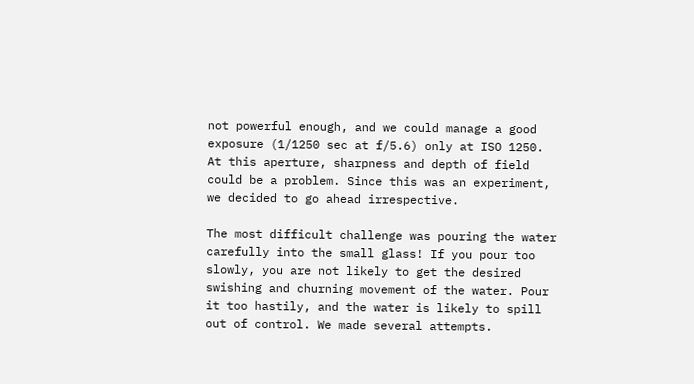not powerful enough, and we could manage a good exposure (1/1250 sec at f/5.6) only at ISO 1250. At this aperture, sharpness and depth of field could be a problem. Since this was an experiment, we decided to go ahead irrespective.

The most difficult challenge was pouring the water carefully into the small glass! If you pour too slowly, you are not likely to get the desired swishing and churning movement of the water. Pour it too hastily, and the water is likely to spill out of control. We made several attempts.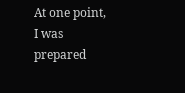At one point, I was prepared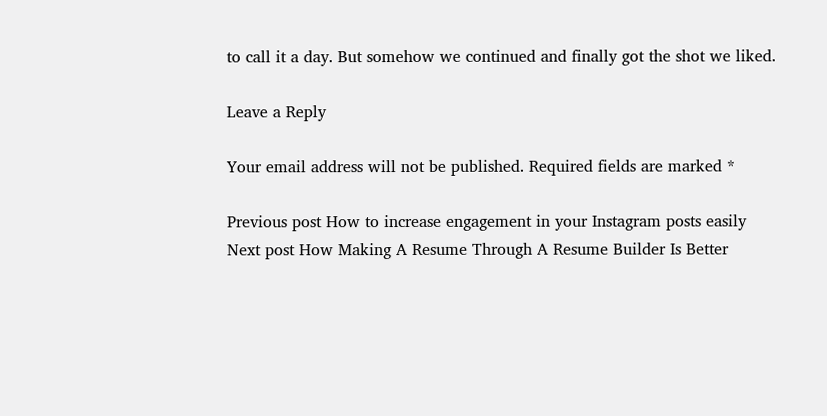to call it a day. But somehow we continued and finally got the shot we liked.

Leave a Reply

Your email address will not be published. Required fields are marked *

Previous post How to increase engagement in your Instagram posts easily
Next post How Making A Resume Through A Resume Builder Is Better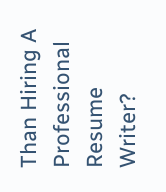Than Hiring A Professional Resume Writer?